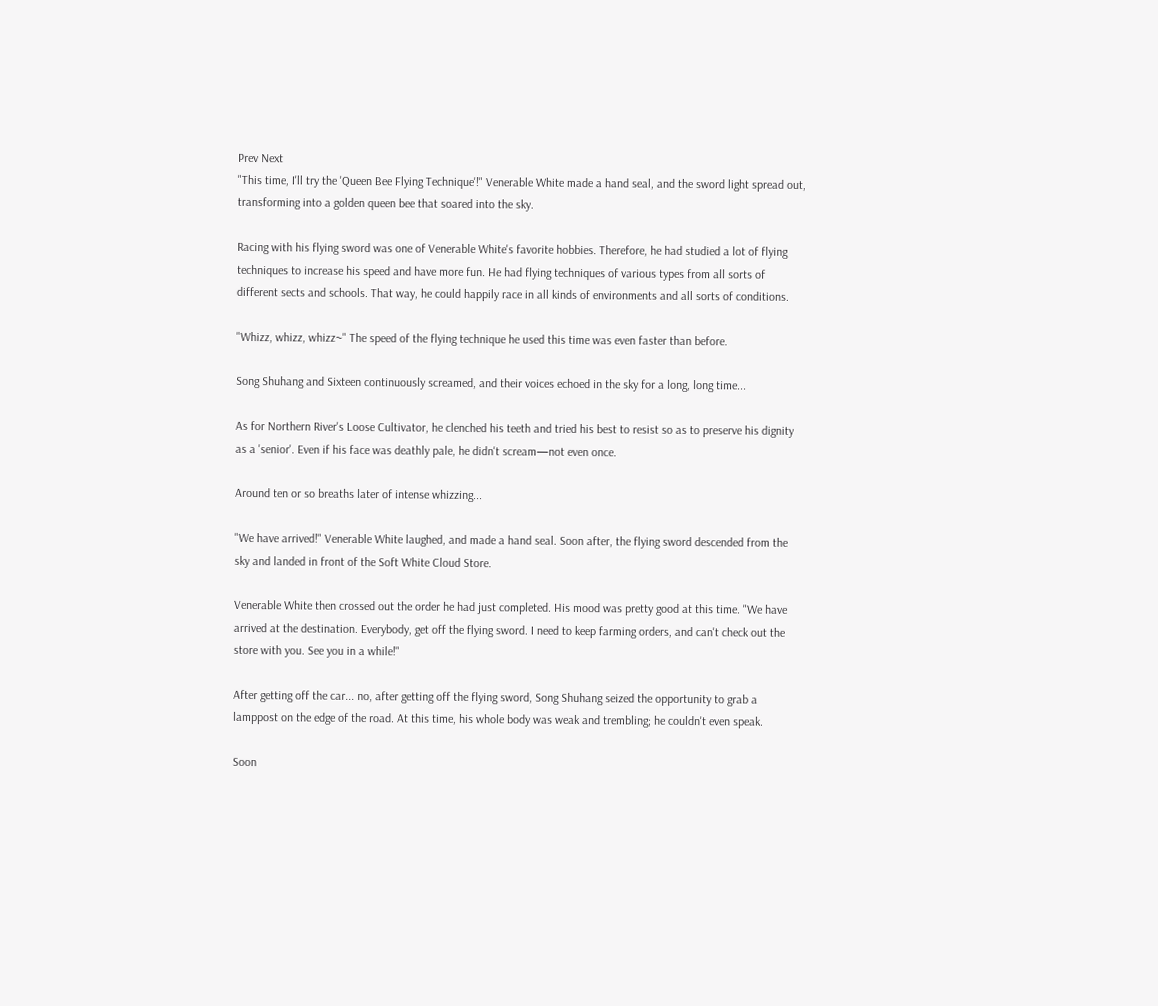Prev Next
"This time, I'll try the 'Queen Bee Flying Technique'!" Venerable White made a hand seal, and the sword light spread out, transforming into a golden queen bee that soared into the sky.

Racing with his flying sword was one of Venerable White's favorite hobbies. Therefore, he had studied a lot of flying techniques to increase his speed and have more fun. He had flying techniques of various types from all sorts of different sects and schools. That way, he could happily race in all kinds of environments and all sorts of conditions.

"Whizz, whizz, whizz~" The speed of the flying technique he used this time was even faster than before.

Song Shuhang and Sixteen continuously screamed, and their voices echoed in the sky for a long, long time...

As for Northern River's Loose Cultivator, he clenched his teeth and tried his best to resist so as to preserve his dignity as a 'senior'. Even if his face was deathly pale, he didn't scream—not even once.

Around ten or so breaths later of intense whizzing...

"We have arrived!" Venerable White laughed, and made a hand seal. Soon after, the flying sword descended from the sky and landed in front of the Soft White Cloud Store.

Venerable White then crossed out the order he had just completed. His mood was pretty good at this time. "We have arrived at the destination. Everybody, get off the flying sword. I need to keep farming orders, and can't check out the store with you. See you in a while!"

After getting off the car... no, after getting off the flying sword, Song Shuhang seized the opportunity to grab a lamppost on the edge of the road. At this time, his whole body was weak and trembling; he couldn't even speak.

Soon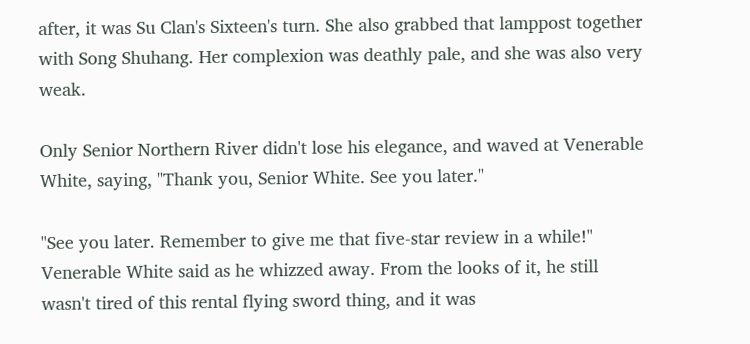after, it was Su Clan's Sixteen's turn. She also grabbed that lamppost together with Song Shuhang. Her complexion was deathly pale, and she was also very weak.

Only Senior Northern River didn't lose his elegance, and waved at Venerable White, saying, "Thank you, Senior White. See you later."

"See you later. Remember to give me that five-star review in a while!" Venerable White said as he whizzed away. From the looks of it, he still wasn't tired of this rental flying sword thing, and it was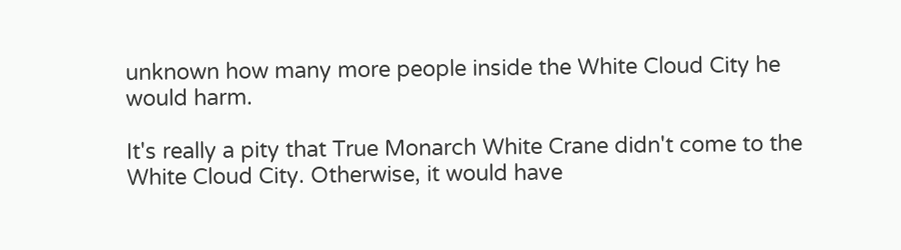unknown how many more people inside the White Cloud City he would harm.

It's really a pity that True Monarch White Crane didn't come to the White Cloud City. Otherwise, it would have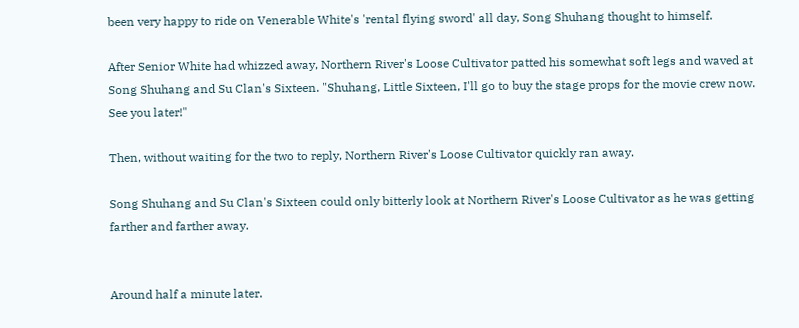been very happy to ride on Venerable White's 'rental flying sword' all day, Song Shuhang thought to himself.

After Senior White had whizzed away, Northern River's Loose Cultivator patted his somewhat soft legs and waved at Song Shuhang and Su Clan's Sixteen. "Shuhang, Little Sixteen, I'll go to buy the stage props for the movie crew now. See you later!"

Then, without waiting for the two to reply, Northern River's Loose Cultivator quickly ran away.

Song Shuhang and Su Clan's Sixteen could only bitterly look at Northern River's Loose Cultivator as he was getting farther and farther away.


Around half a minute later.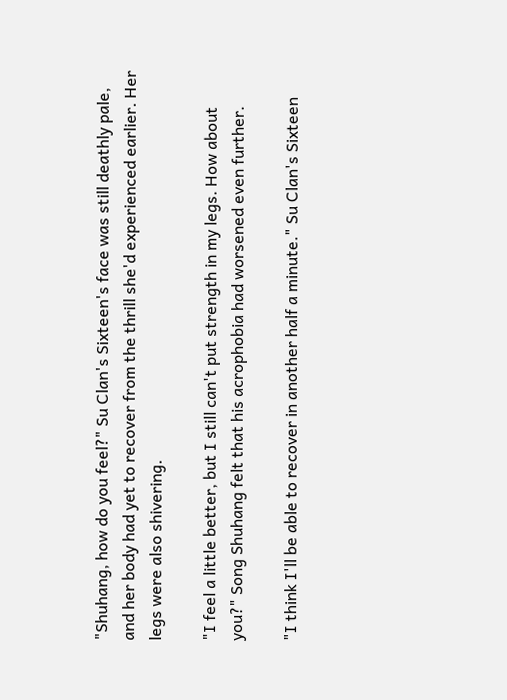"Shuhang, how do you feel?" Su Clan's Sixteen's face was still deathly pale, and her body had yet to recover from the thrill she'd experienced earlier. Her legs were also shivering.

"I feel a little better, but I still can't put strength in my legs. How about you?" Song Shuhang felt that his acrophobia had worsened even further.

"I think I'll be able to recover in another half a minute." Su Clan's Sixteen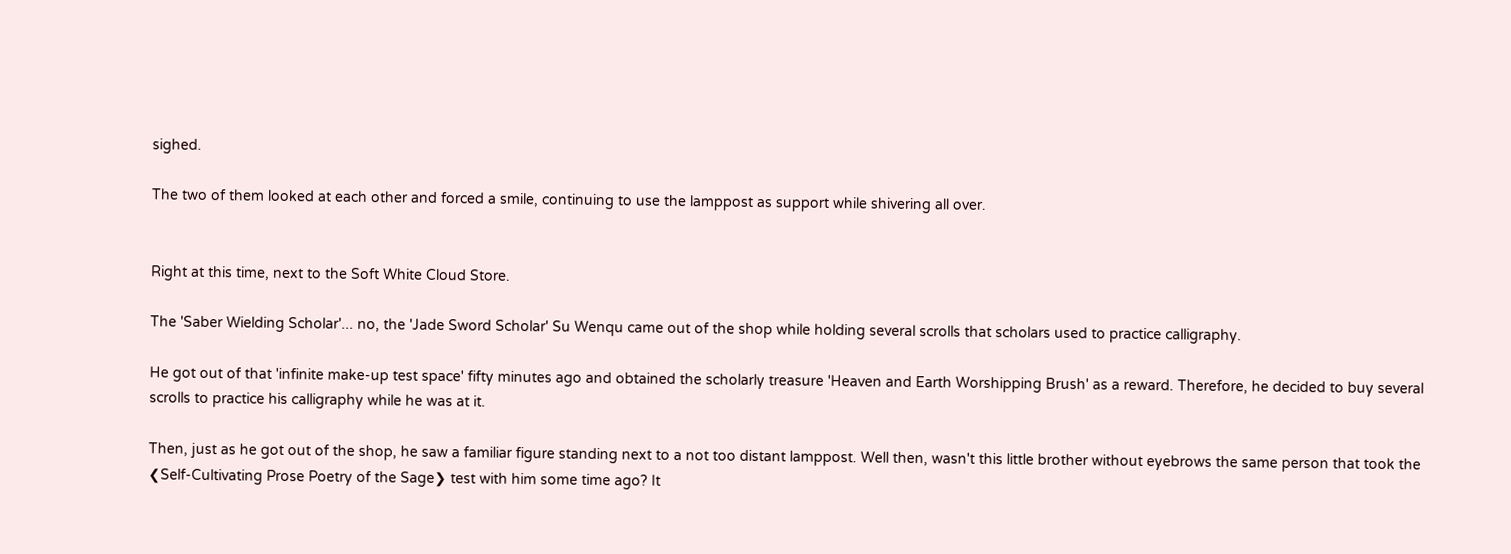sighed.

The two of them looked at each other and forced a smile, continuing to use the lamppost as support while shivering all over.


Right at this time, next to the Soft White Cloud Store.

The 'Saber Wielding Scholar'... no, the 'Jade Sword Scholar' Su Wenqu came out of the shop while holding several scrolls that scholars used to practice calligraphy.

He got out of that 'infinite make-up test space' fifty minutes ago and obtained the scholarly treasure 'Heaven and Earth Worshipping Brush' as a reward. Therefore, he decided to buy several scrolls to practice his calligraphy while he was at it.

Then, just as he got out of the shop, he saw a familiar figure standing next to a not too distant lamppost. Well then, wasn't this little brother without eyebrows the same person that took the ❮Self-Cultivating Prose Poetry of the Sage❯ test with him some time ago? It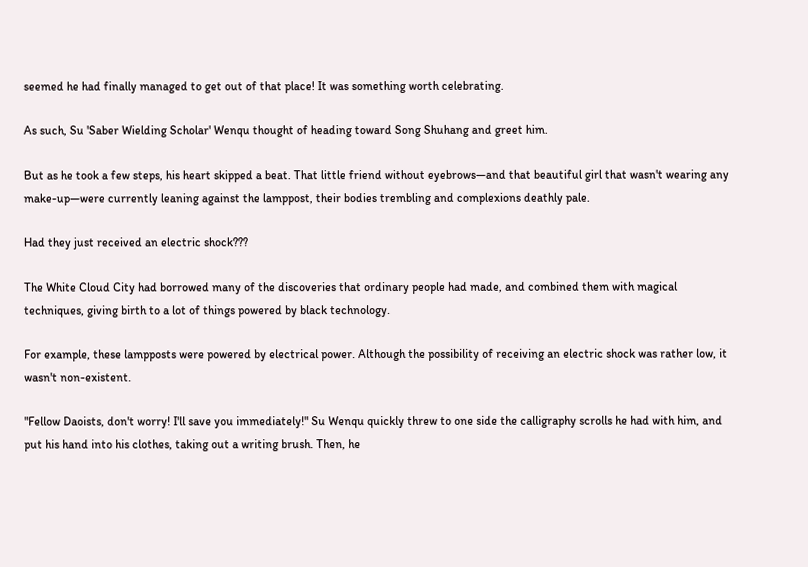seemed he had finally managed to get out of that place! It was something worth celebrating.

As such, Su 'Saber Wielding Scholar' Wenqu thought of heading toward Song Shuhang and greet him.

But as he took a few steps, his heart skipped a beat. That little friend without eyebrows—and that beautiful girl that wasn't wearing any make-up—were currently leaning against the lamppost, their bodies trembling and complexions deathly pale.

Had they just received an electric shock???

The White Cloud City had borrowed many of the discoveries that ordinary people had made, and combined them with magical techniques, giving birth to a lot of things powered by black technology.

For example, these lampposts were powered by electrical power. Although the possibility of receiving an electric shock was rather low, it wasn't non-existent.

"Fellow Daoists, don't worry! I'll save you immediately!" Su Wenqu quickly threw to one side the calligraphy scrolls he had with him, and put his hand into his clothes, taking out a writing brush. Then, he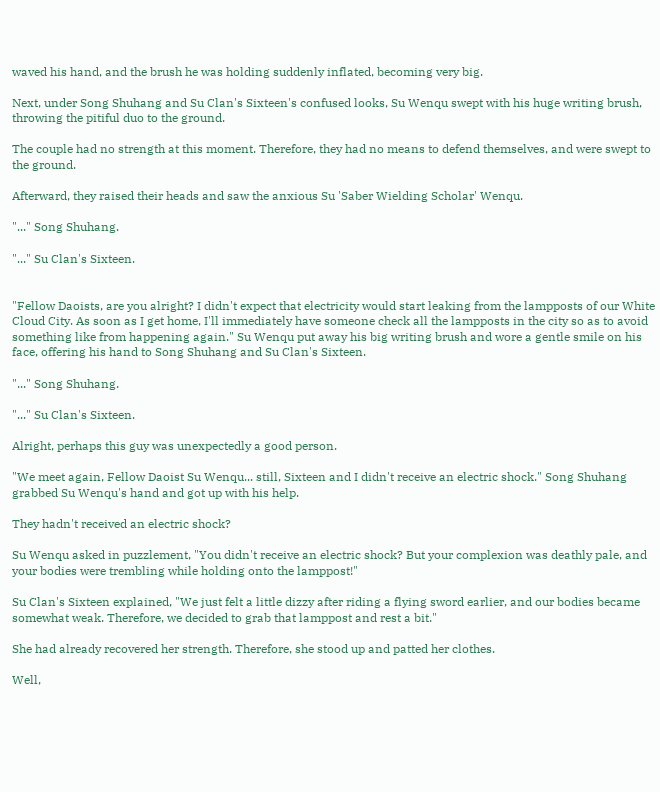waved his hand, and the brush he was holding suddenly inflated, becoming very big.

Next, under Song Shuhang and Su Clan's Sixteen's confused looks, Su Wenqu swept with his huge writing brush, throwing the pitiful duo to the ground.

The couple had no strength at this moment. Therefore, they had no means to defend themselves, and were swept to the ground.

Afterward, they raised their heads and saw the anxious Su 'Saber Wielding Scholar' Wenqu.

"..." Song Shuhang.

"..." Su Clan's Sixteen.


"Fellow Daoists, are you alright? I didn't expect that electricity would start leaking from the lampposts of our White Cloud City. As soon as I get home, I'll immediately have someone check all the lampposts in the city so as to avoid something like from happening again." Su Wenqu put away his big writing brush and wore a gentle smile on his face, offering his hand to Song Shuhang and Su Clan's Sixteen.

"..." Song Shuhang.

"..." Su Clan's Sixteen.

Alright, perhaps this guy was unexpectedly a good person.

"We meet again, Fellow Daoist Su Wenqu... still, Sixteen and I didn't receive an electric shock." Song Shuhang grabbed Su Wenqu's hand and got up with his help.

They hadn't received an electric shock?

Su Wenqu asked in puzzlement, "You didn't receive an electric shock? But your complexion was deathly pale, and your bodies were trembling while holding onto the lamppost!"

Su Clan's Sixteen explained, "We just felt a little dizzy after riding a flying sword earlier, and our bodies became somewhat weak. Therefore, we decided to grab that lamppost and rest a bit."

She had already recovered her strength. Therefore, she stood up and patted her clothes.

Well,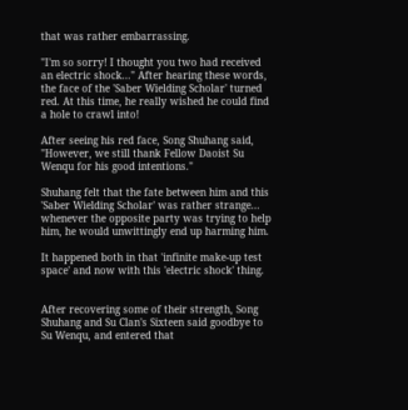that was rather embarrassing.

"I'm so sorry! I thought you two had received an electric shock..." After hearing these words, the face of the 'Saber Wielding Scholar' turned red. At this time, he really wished he could find a hole to crawl into!

After seeing his red face, Song Shuhang said, "However, we still thank Fellow Daoist Su Wenqu for his good intentions."

Shuhang felt that the fate between him and this 'Saber Wielding Scholar' was rather strange... whenever the opposite party was trying to help him, he would unwittingly end up harming him.

It happened both in that 'infinite make-up test space' and now with this 'electric shock' thing.


After recovering some of their strength, Song Shuhang and Su Clan's Sixteen said goodbye to Su Wenqu, and entered that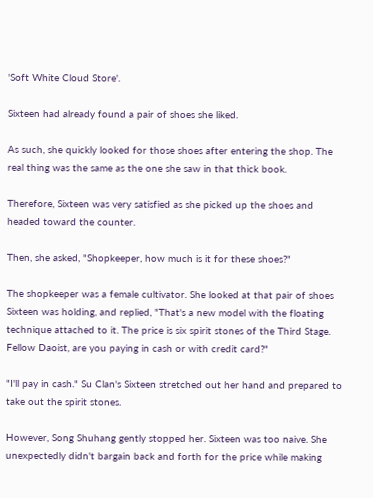'Soft White Cloud Store'.

Sixteen had already found a pair of shoes she liked.

As such, she quickly looked for those shoes after entering the shop. The real thing was the same as the one she saw in that thick book.

Therefore, Sixteen was very satisfied as she picked up the shoes and headed toward the counter.

Then, she asked, "Shopkeeper, how much is it for these shoes?"

The shopkeeper was a female cultivator. She looked at that pair of shoes Sixteen was holding, and replied, "That's a new model with the floating technique attached to it. The price is six spirit stones of the Third Stage. Fellow Daoist, are you paying in cash or with credit card?"

"I'll pay in cash." Su Clan's Sixteen stretched out her hand and prepared to take out the spirit stones.

However, Song Shuhang gently stopped her. Sixteen was too naive. She unexpectedly didn't bargain back and forth for the price while making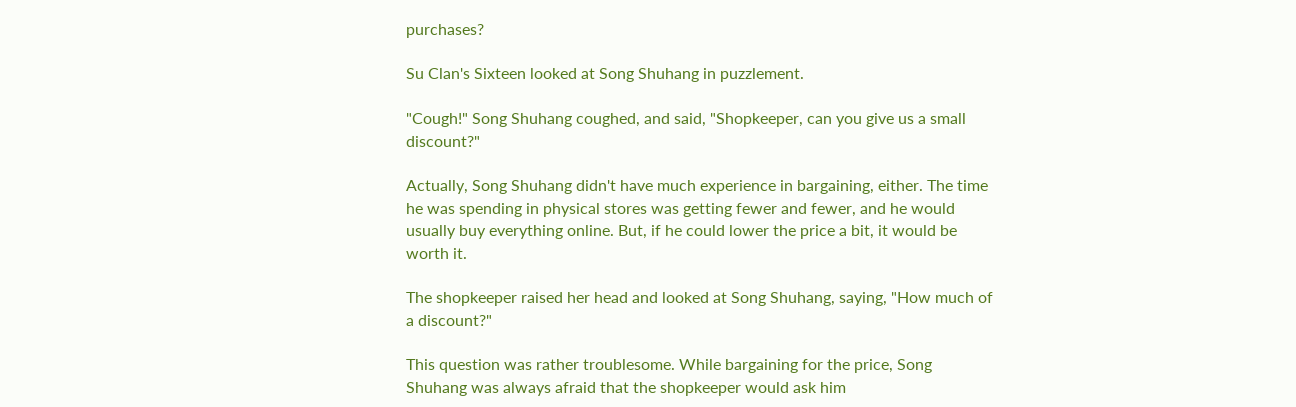purchases?

Su Clan's Sixteen looked at Song Shuhang in puzzlement.

"Cough!" Song Shuhang coughed, and said, "Shopkeeper, can you give us a small discount?"

Actually, Song Shuhang didn't have much experience in bargaining, either. The time he was spending in physical stores was getting fewer and fewer, and he would usually buy everything online. But, if he could lower the price a bit, it would be worth it.

The shopkeeper raised her head and looked at Song Shuhang, saying, "How much of a discount?"

This question was rather troublesome. While bargaining for the price, Song Shuhang was always afraid that the shopkeeper would ask him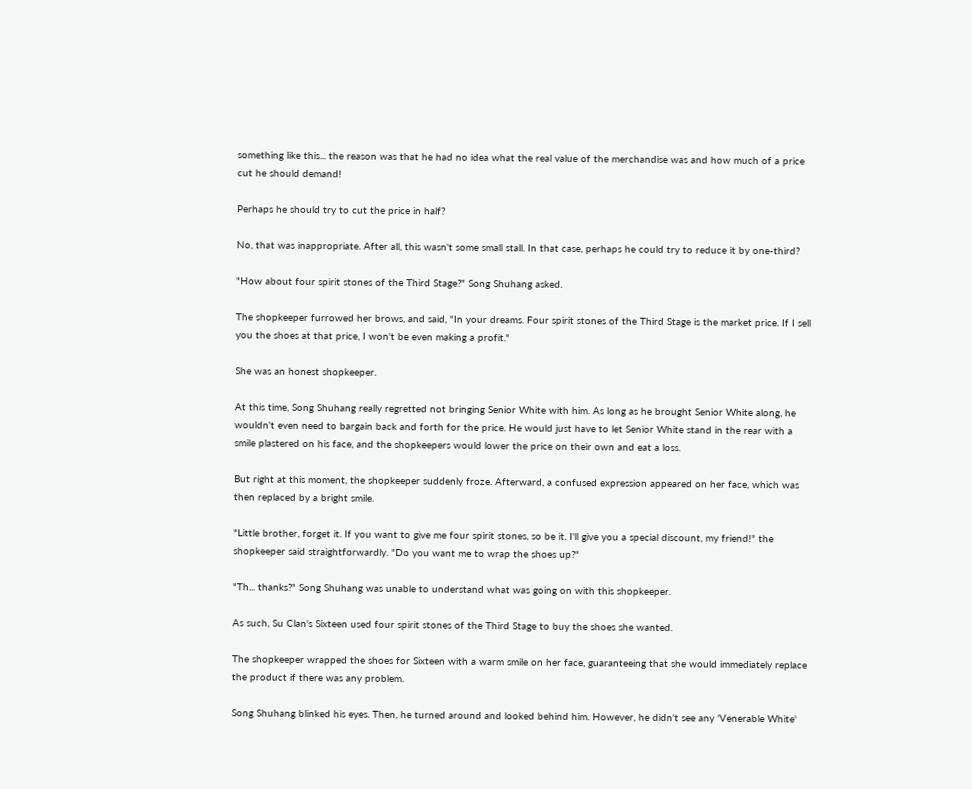something like this... the reason was that he had no idea what the real value of the merchandise was and how much of a price cut he should demand!

Perhaps he should try to cut the price in half?

No, that was inappropriate. After all, this wasn't some small stall. In that case, perhaps he could try to reduce it by one-third?

"How about four spirit stones of the Third Stage?" Song Shuhang asked.

The shopkeeper furrowed her brows, and said, "In your dreams. Four spirit stones of the Third Stage is the market price. If I sell you the shoes at that price, I won't be even making a profit."

She was an honest shopkeeper.

At this time, Song Shuhang really regretted not bringing Senior White with him. As long as he brought Senior White along, he wouldn't even need to bargain back and forth for the price. He would just have to let Senior White stand in the rear with a smile plastered on his face, and the shopkeepers would lower the price on their own and eat a loss.

But right at this moment, the shopkeeper suddenly froze. Afterward, a confused expression appeared on her face, which was then replaced by a bright smile.

"Little brother, forget it. If you want to give me four spirit stones, so be it. I'll give you a special discount, my friend!" the shopkeeper said straightforwardly. "Do you want me to wrap the shoes up?"

"Th... thanks?" Song Shuhang was unable to understand what was going on with this shopkeeper.

As such, Su Clan's Sixteen used four spirit stones of the Third Stage to buy the shoes she wanted.

The shopkeeper wrapped the shoes for Sixteen with a warm smile on her face, guaranteeing that she would immediately replace the product if there was any problem.

Song Shuhang blinked his eyes. Then, he turned around and looked behind him. However, he didn't see any 'Venerable White'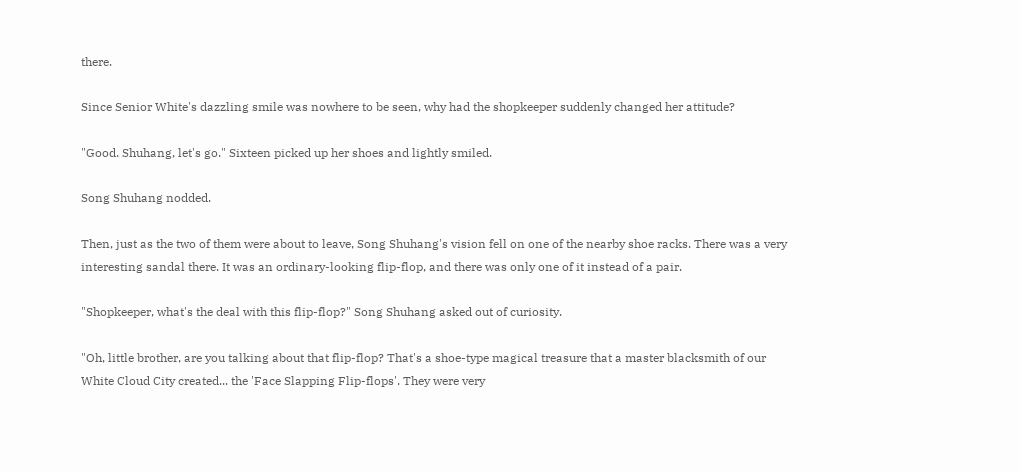there.

Since Senior White's dazzling smile was nowhere to be seen, why had the shopkeeper suddenly changed her attitude?

"Good. Shuhang, let's go." Sixteen picked up her shoes and lightly smiled.

Song Shuhang nodded.

Then, just as the two of them were about to leave, Song Shuhang's vision fell on one of the nearby shoe racks. There was a very interesting sandal there. It was an ordinary-looking flip-flop, and there was only one of it instead of a pair.

"Shopkeeper, what's the deal with this flip-flop?" Song Shuhang asked out of curiosity.

"Oh, little brother, are you talking about that flip-flop? That's a shoe-type magical treasure that a master blacksmith of our White Cloud City created... the 'Face Slapping Flip-flops'. They were very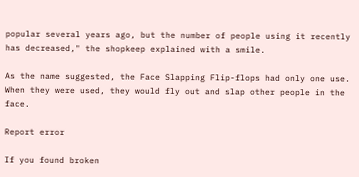popular several years ago, but the number of people using it recently has decreased," the shopkeep explained with a smile.

As the name suggested, the Face Slapping Flip-flops had only one use. When they were used, they would fly out and slap other people in the face.

Report error

If you found broken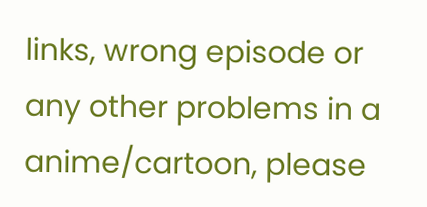links, wrong episode or any other problems in a anime/cartoon, please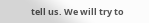tell us. We will try to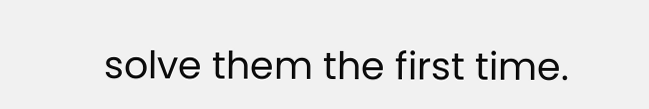solve them the first time.